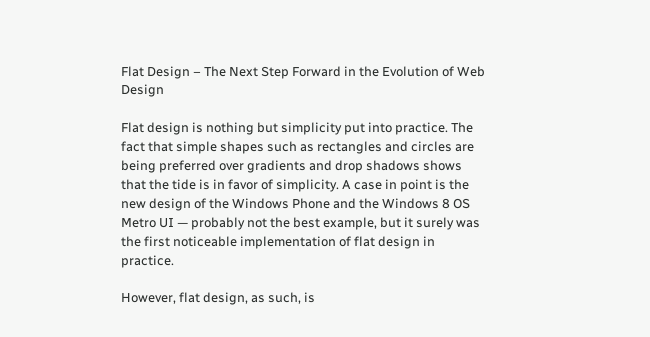Flat Design – The Next Step Forward in the Evolution of Web Design

Flat design is nothing but simplicity put into practice. The fact that simple shapes such as rectangles and circles are being preferred over gradients and drop shadows shows that the tide is in favor of simplicity. A case in point is the new design of the Windows Phone and the Windows 8 OS Metro UI — probably not the best example, but it surely was the first noticeable implementation of flat design in practice.

However, flat design, as such, is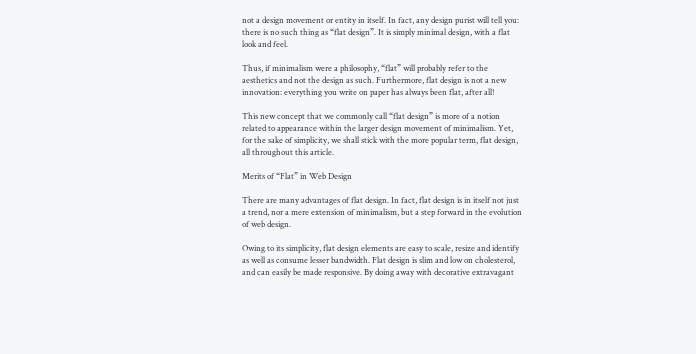not a design movement or entity in itself. In fact, any design purist will tell you: there is no such thing as “flat design”. It is simply minimal design, with a flat look and feel.

Thus, if minimalism were a philosophy, “flat” will probably refer to the aesthetics and not the design as such. Furthermore, flat design is not a new innovation: everything you write on paper has always been flat, after all!

This new concept that we commonly call “flat design” is more of a notion related to appearance within the larger design movement of minimalism. Yet, for the sake of simplicity, we shall stick with the more popular term, flat design, all throughout this article.

Merits of “Flat” in Web Design

There are many advantages of flat design. In fact, flat design is in itself not just a trend, nor a mere extension of minimalism, but a step forward in the evolution of web design.

Owing to its simplicity, flat design elements are easy to scale, resize and identify as well as consume lesser bandwidth. Flat design is slim and low on cholesterol, and can easily be made responsive. By doing away with decorative extravagant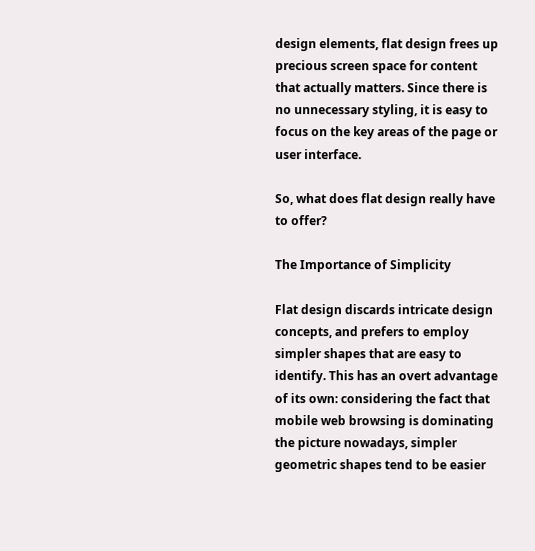design elements, flat design frees up precious screen space for content that actually matters. Since there is no unnecessary styling, it is easy to focus on the key areas of the page or user interface.

So, what does flat design really have to offer?

The Importance of Simplicity

Flat design discards intricate design concepts, and prefers to employ simpler shapes that are easy to identify. This has an overt advantage of its own: considering the fact that mobile web browsing is dominating the picture nowadays, simpler geometric shapes tend to be easier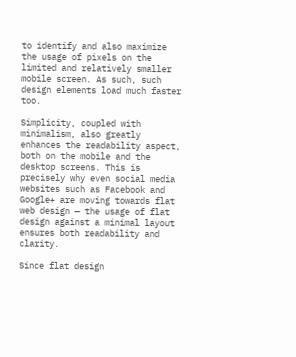to identify and also maximize the usage of pixels on the limited and relatively smaller mobile screen. As such, such design elements load much faster too.

Simplicity, coupled with minimalism, also greatly enhances the readability aspect, both on the mobile and the desktop screens. This is precisely why even social media websites such as Facebook and Google+ are moving towards flat web design — the usage of flat design against a minimal layout ensures both readability and clarity.

Since flat design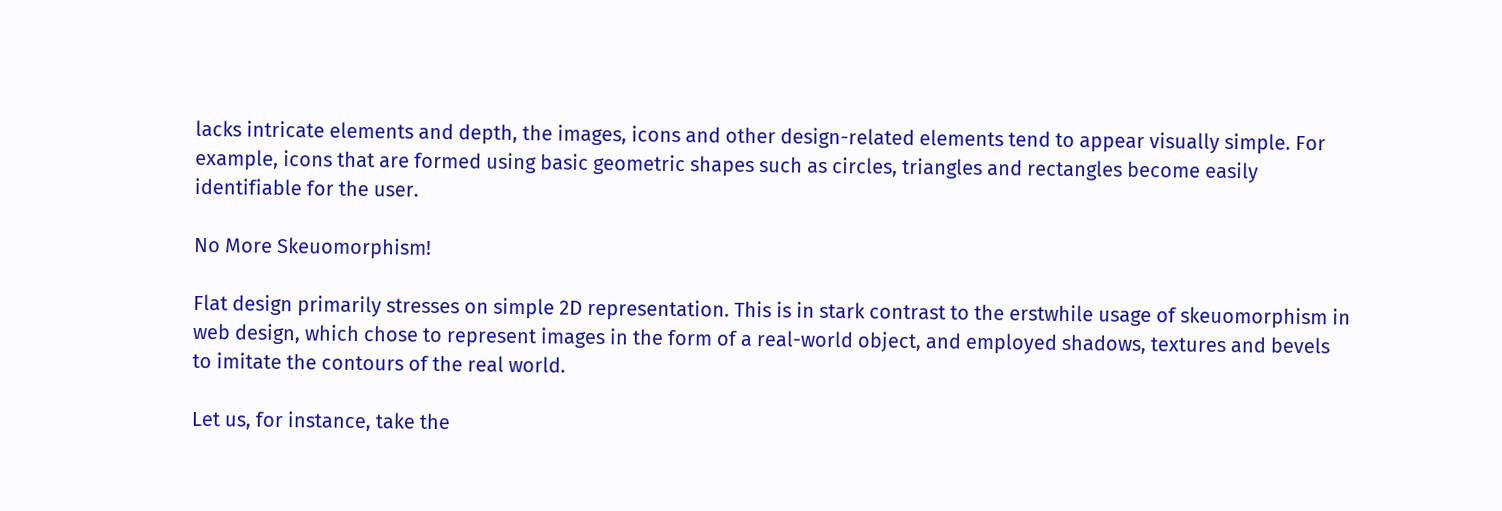lacks intricate elements and depth, the images, icons and other design-related elements tend to appear visually simple. For example, icons that are formed using basic geometric shapes such as circles, triangles and rectangles become easily identifiable for the user.

No More Skeuomorphism!

Flat design primarily stresses on simple 2D representation. This is in stark contrast to the erstwhile usage of skeuomorphism in web design, which chose to represent images in the form of a real-world object, and employed shadows, textures and bevels to imitate the contours of the real world.

Let us, for instance, take the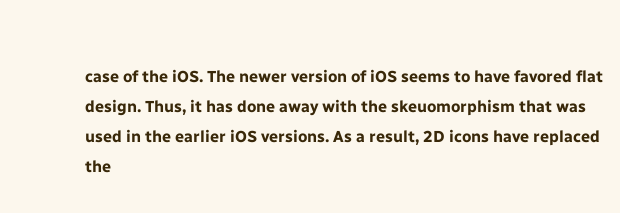case of the iOS. The newer version of iOS seems to have favored flat design. Thus, it has done away with the skeuomorphism that was used in the earlier iOS versions. As a result, 2D icons have replaced the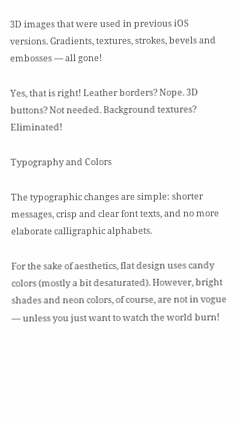3D images that were used in previous iOS versions. Gradients, textures, strokes, bevels and embosses — all gone!

Yes, that is right! Leather borders? Nope. 3D buttons? Not needed. Background textures? Eliminated!

Typography and Colors

The typographic changes are simple: shorter messages, crisp and clear font texts, and no more elaborate calligraphic alphabets.

For the sake of aesthetics, flat design uses candy colors (mostly a bit desaturated). However, bright shades and neon colors, of course, are not in vogue — unless you just want to watch the world burn!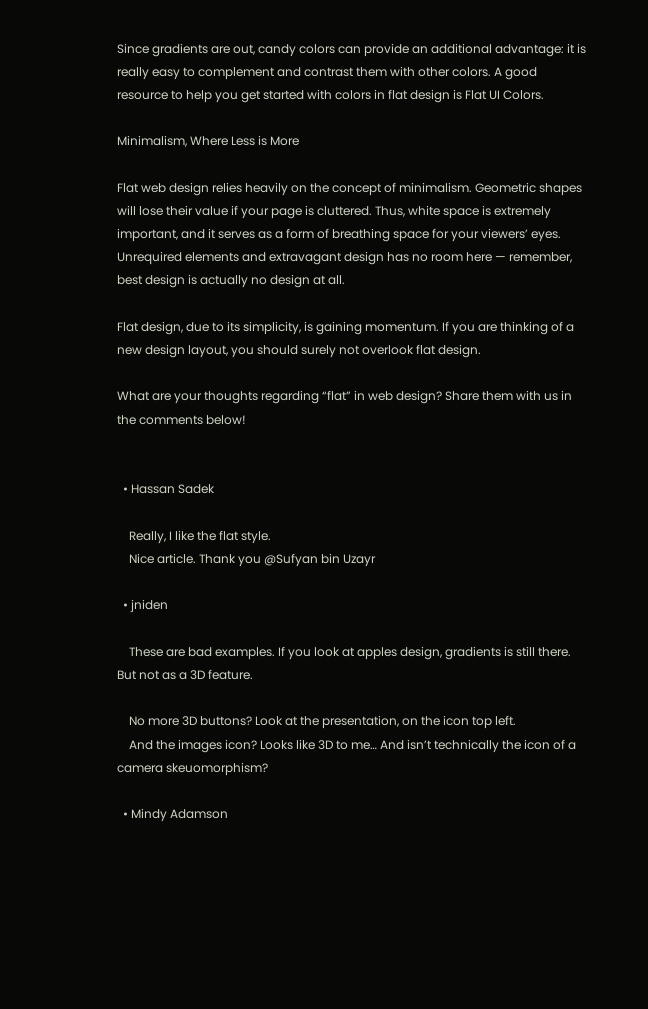Since gradients are out, candy colors can provide an additional advantage: it is really easy to complement and contrast them with other colors. A good resource to help you get started with colors in flat design is Flat UI Colors.

Minimalism, Where Less is More

Flat web design relies heavily on the concept of minimalism. Geometric shapes will lose their value if your page is cluttered. Thus, white space is extremely important, and it serves as a form of breathing space for your viewers’ eyes. Unrequired elements and extravagant design has no room here — remember, best design is actually no design at all.

Flat design, due to its simplicity, is gaining momentum. If you are thinking of a new design layout, you should surely not overlook flat design.

What are your thoughts regarding “flat” in web design? Share them with us in the comments below!


  • Hassan Sadek

    Really, I like the flat style.
    Nice article. Thank you @Sufyan bin Uzayr

  • jniden

    These are bad examples. If you look at apples design, gradients is still there. But not as a 3D feature.

    No more 3D buttons? Look at the presentation, on the icon top left.
    And the images icon? Looks like 3D to me… And isn’t technically the icon of a camera skeuomorphism?

  • Mindy Adamson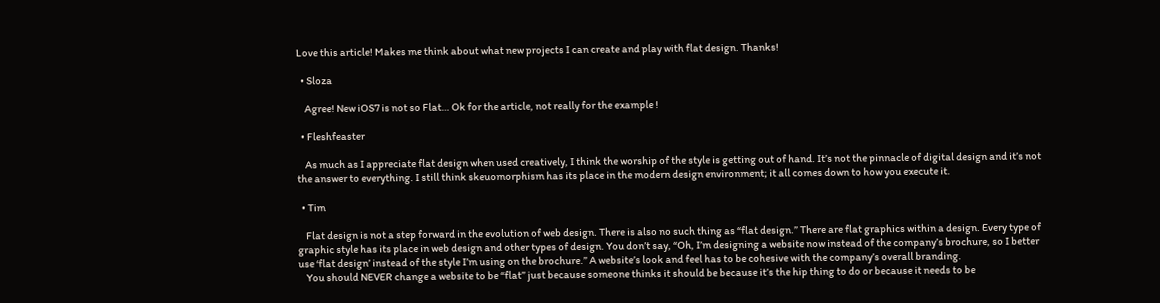Love this article! Makes me think about what new projects I can create and play with flat design. Thanks!

  • Sloza

    Agree! New iOS7 is not so Flat… Ok for the article, not really for the example !

  • Fleshfeaster

    As much as I appreciate flat design when used creatively, I think the worship of the style is getting out of hand. It’s not the pinnacle of digital design and it’s not the answer to everything. I still think skeuomorphism has its place in the modern design environment; it all comes down to how you execute it.

  • Tim

    Flat design is not a step forward in the evolution of web design. There is also no such thing as “flat design.” There are flat graphics within a design. Every type of graphic style has its place in web design and other types of design. You don’t say, “Oh, I’m designing a website now instead of the company’s brochure, so I better use ‘flat design’ instead of the style I’m using on the brochure.” A website’s look and feel has to be cohesive with the company’s overall branding.
    You should NEVER change a website to be “flat” just because someone thinks it should be because it’s the hip thing to do or because it needs to be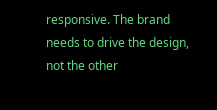responsive. The brand needs to drive the design, not the other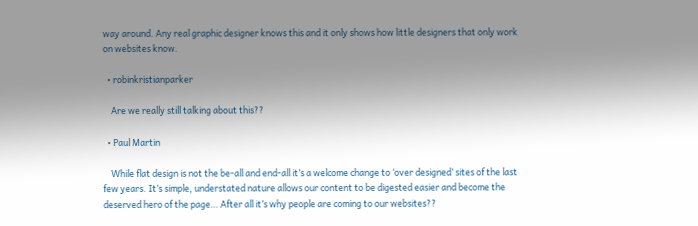way around. Any real graphic designer knows this and it only shows how little designers that only work on websites know.

  • robinkristianparker

    Are we really still talking about this??

  • Paul Martin

    While flat design is not the be-all and end-all it’s a welcome change to ‘over designed’ sites of the last few years. It’s simple, understated nature allows our content to be digested easier and become the deserved hero of the page… After all it’s why people are coming to our websites??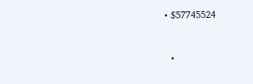• $57745524


  •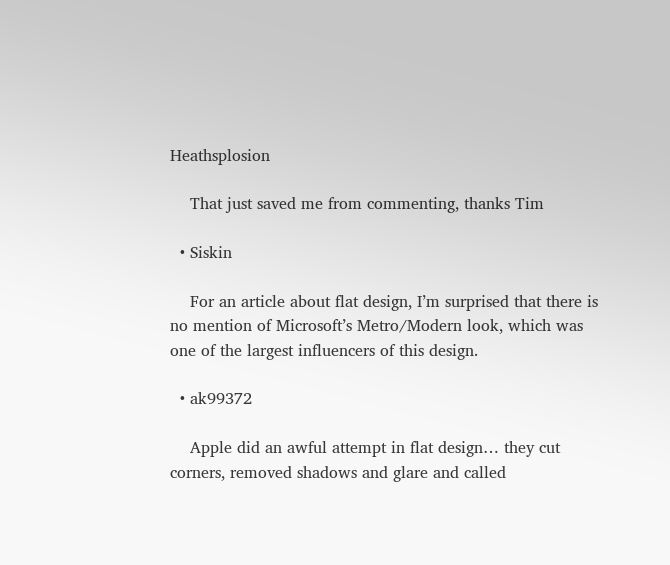Heathsplosion

    That just saved me from commenting, thanks Tim

  • Siskin

    For an article about flat design, I’m surprised that there is no mention of Microsoft’s Metro/Modern look, which was one of the largest influencers of this design.

  • ak99372

    Apple did an awful attempt in flat design… they cut corners, removed shadows and glare and called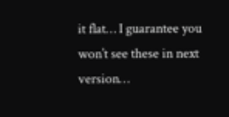it flat… I guarantee you won’t see these in next version…